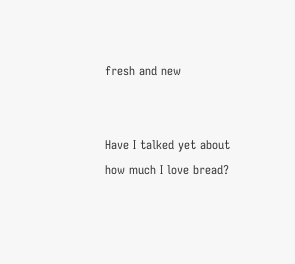fresh and new


Have I talked yet about how much I love bread?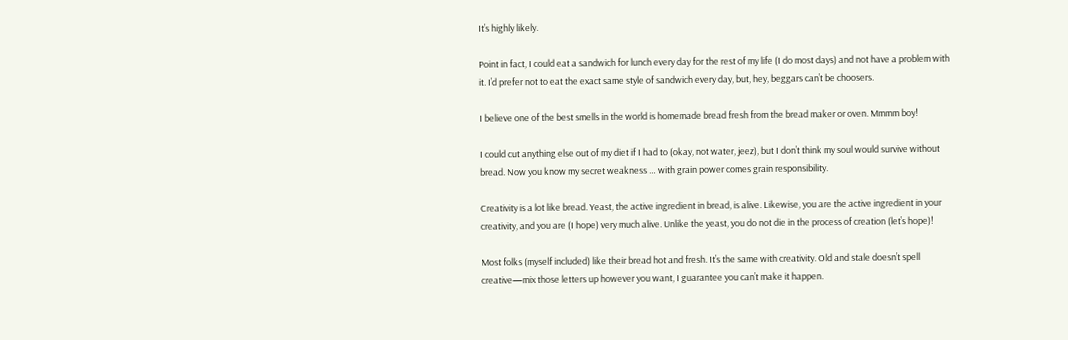It’s highly likely.

Point in fact, I could eat a sandwich for lunch every day for the rest of my life (I do most days) and not have a problem with it. I’d prefer not to eat the exact same style of sandwich every day, but, hey, beggars can’t be choosers.

I believe one of the best smells in the world is homemade bread fresh from the bread maker or oven. Mmmm boy!

I could cut anything else out of my diet if I had to (okay, not water, jeez), but I don’t think my soul would survive without bread. Now you know my secret weakness … with grain power comes grain responsibility.

Creativity is a lot like bread. Yeast, the active ingredient in bread, is alive. Likewise, you are the active ingredient in your creativity, and you are (I hope) very much alive. Unlike the yeast, you do not die in the process of creation (let’s hope)!

Most folks (myself included) like their bread hot and fresh. It’s the same with creativity. Old and stale doesn’t spell creative—mix those letters up however you want, I guarantee you can’t make it happen.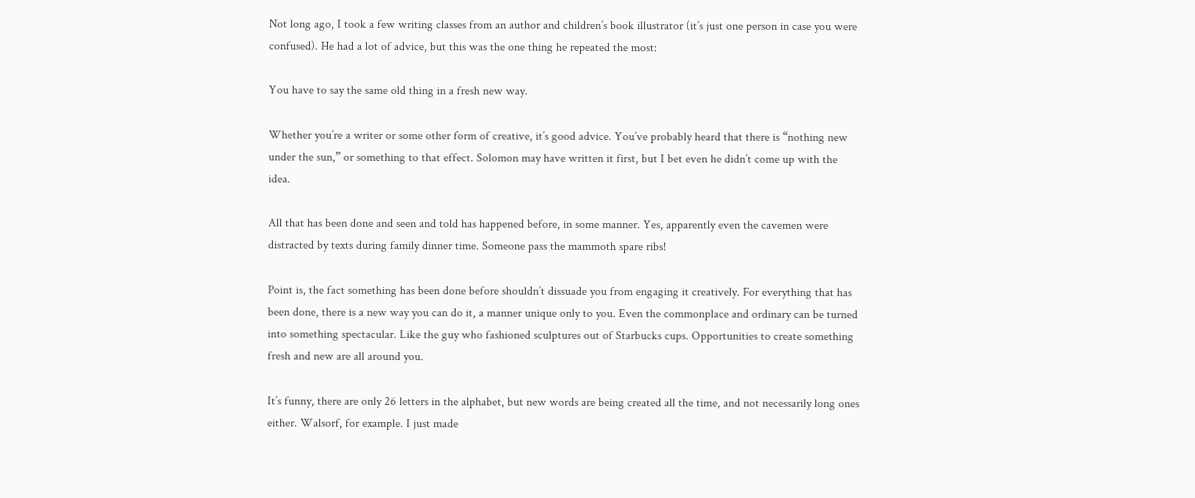Not long ago, I took a few writing classes from an author and children’s book illustrator (it’s just one person in case you were confused). He had a lot of advice, but this was the one thing he repeated the most:

You have to say the same old thing in a fresh new way.

Whether you’re a writer or some other form of creative, it’s good advice. You’ve probably heard that there is “nothing new under the sun,” or something to that effect. Solomon may have written it first, but I bet even he didn’t come up with the idea.

All that has been done and seen and told has happened before, in some manner. Yes, apparently even the cavemen were distracted by texts during family dinner time. Someone pass the mammoth spare ribs!

Point is, the fact something has been done before shouldn’t dissuade you from engaging it creatively. For everything that has been done, there is a new way you can do it, a manner unique only to you. Even the commonplace and ordinary can be turned into something spectacular. Like the guy who fashioned sculptures out of Starbucks cups. Opportunities to create something fresh and new are all around you.

It’s funny, there are only 26 letters in the alphabet, but new words are being created all the time, and not necessarily long ones either. Walsorf, for example. I just made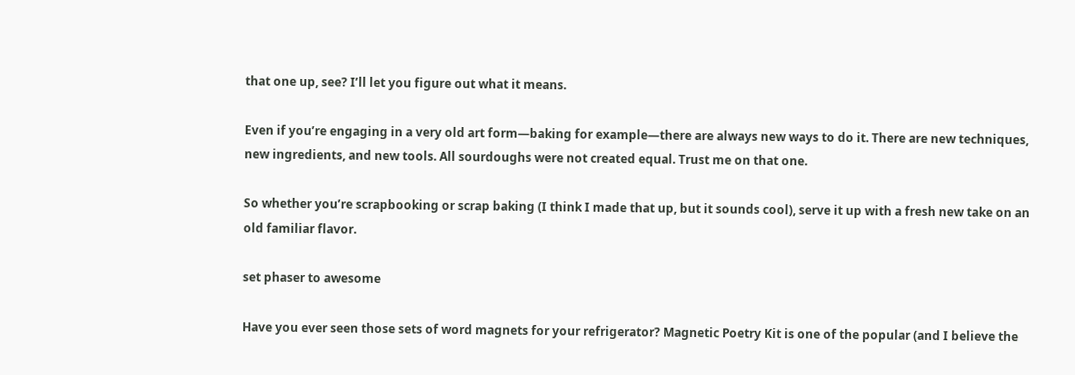that one up, see? I’ll let you figure out what it means.

Even if you’re engaging in a very old art form—baking for example—there are always new ways to do it. There are new techniques, new ingredients, and new tools. All sourdoughs were not created equal. Trust me on that one.

So whether you’re scrapbooking or scrap baking (I think I made that up, but it sounds cool), serve it up with a fresh new take on an old familiar flavor.

set phaser to awesome

Have you ever seen those sets of word magnets for your refrigerator? Magnetic Poetry Kit is one of the popular (and I believe the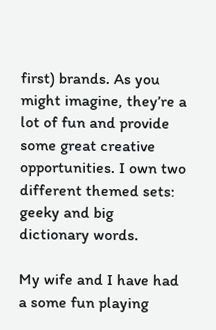first) brands. As you might imagine, they’re a lot of fun and provide some great creative opportunities. I own two different themed sets: geeky and big dictionary words.

My wife and I have had a some fun playing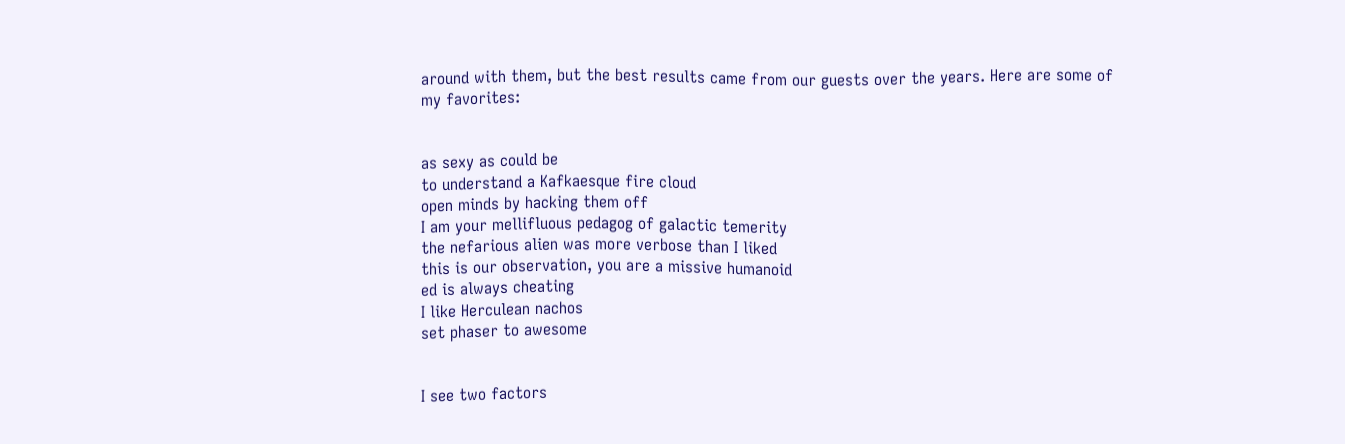around with them, but the best results came from our guests over the years. Here are some of my favorites:


as sexy as could be
to understand a Kafkaesque fire cloud
open minds by hacking them off
I am your mellifluous pedagog of galactic temerity
the nefarious alien was more verbose than I liked
this is our observation, you are a missive humanoid
ed is always cheating
I like Herculean nachos
set phaser to awesome


I see two factors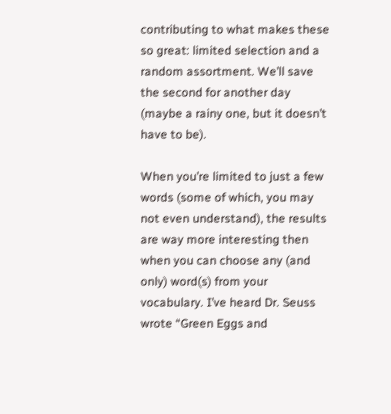contributing to what makes these so great: limited selection and a random assortment. We’ll save the second for another day (maybe a rainy one, but it doesn’t have to be).

When you’re limited to just a few words (some of which, you may not even understand), the results are way more interesting then when you can choose any (and only) word(s) from your vocabulary. I’ve heard Dr. Seuss wrote “Green Eggs and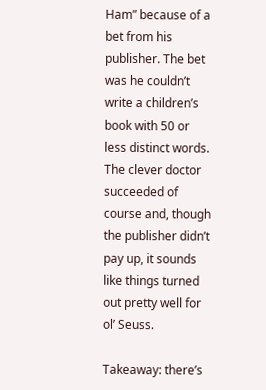Ham” because of a bet from his publisher. The bet was he couldn’t write a children’s book with 50 or less distinct words. The clever doctor succeeded of course and, though the publisher didn’t pay up, it sounds like things turned out pretty well for ol’ Seuss.

Takeaway: there’s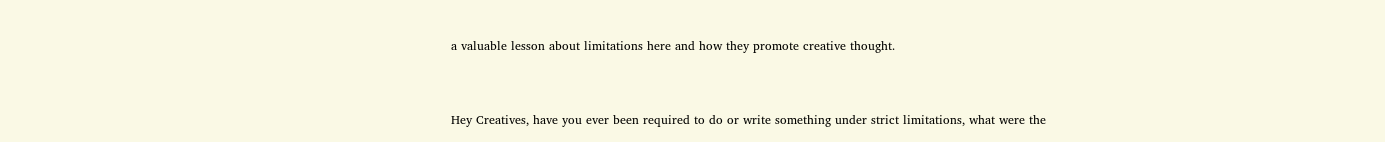a valuable lesson about limitations here and how they promote creative thought.


Hey Creatives, have you ever been required to do or write something under strict limitations, what were the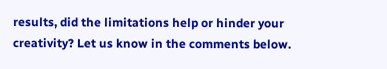results, did the limitations help or hinder your creativity? Let us know in the comments below.